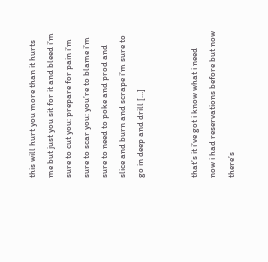this will hurt you more than it hurts me but just you sit for it and bleed i’m sure to cut you: prepare for pain i’m sure to scar you: you’re to blame i’m sure to need to poke and prod and slice and burn and scrape i’m sure to go in deep and drill […]


that’s it i’ve got i know what i need now i had reservations before but now there’s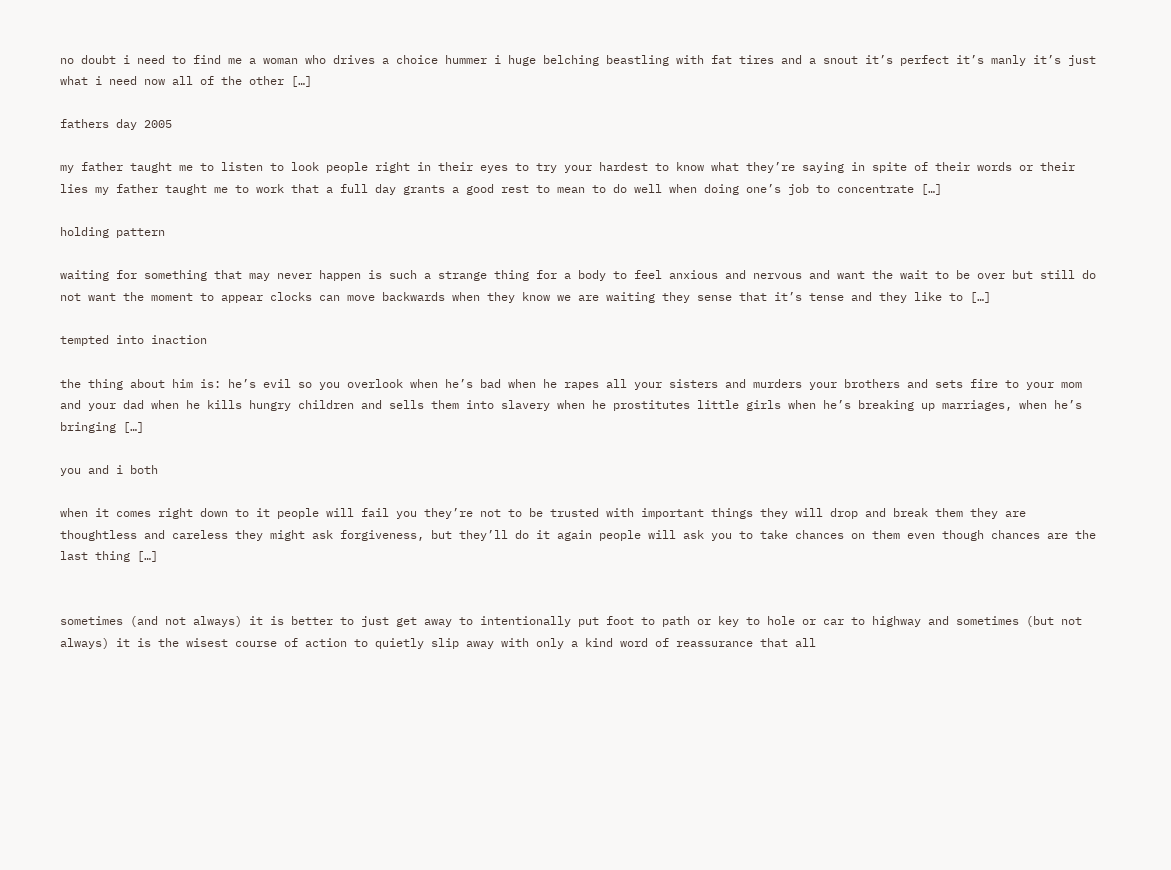no doubt i need to find me a woman who drives a choice hummer i huge belching beastling with fat tires and a snout it’s perfect it’s manly it’s just what i need now all of the other […]

fathers day 2005

my father taught me to listen to look people right in their eyes to try your hardest to know what they’re saying in spite of their words or their lies my father taught me to work that a full day grants a good rest to mean to do well when doing one’s job to concentrate […]

holding pattern

waiting for something that may never happen is such a strange thing for a body to feel anxious and nervous and want the wait to be over but still do not want the moment to appear clocks can move backwards when they know we are waiting they sense that it’s tense and they like to […]

tempted into inaction

the thing about him is: he’s evil so you overlook when he’s bad when he rapes all your sisters and murders your brothers and sets fire to your mom and your dad when he kills hungry children and sells them into slavery when he prostitutes little girls when he’s breaking up marriages, when he’s bringing […]

you and i both

when it comes right down to it people will fail you they’re not to be trusted with important things they will drop and break them they are thoughtless and careless they might ask forgiveness, but they’ll do it again people will ask you to take chances on them even though chances are the last thing […]


sometimes (and not always) it is better to just get away to intentionally put foot to path or key to hole or car to highway and sometimes (but not always) it is the wisest course of action to quietly slip away with only a kind word of reassurance that all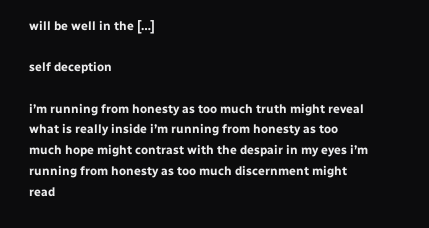will be well in the […]

self deception

i’m running from honesty as too much truth might reveal what is really inside i’m running from honesty as too much hope might contrast with the despair in my eyes i’m running from honesty as too much discernment might read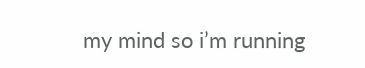my mind so i’m running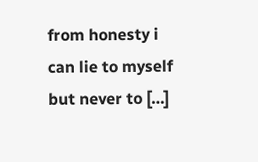from honesty i can lie to myself but never to […]